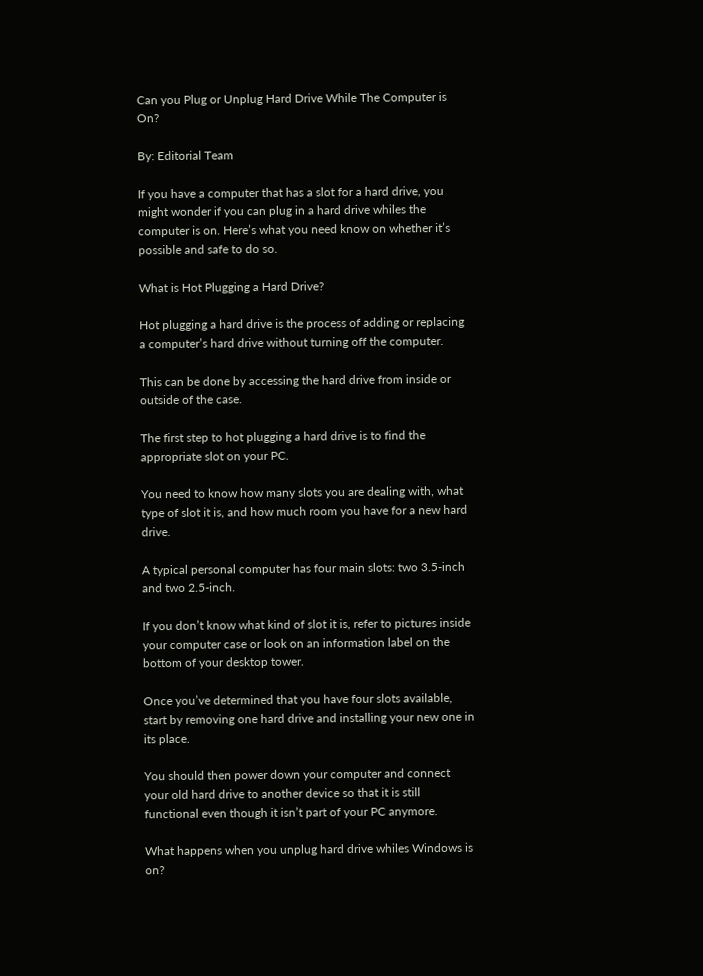Can you Plug or Unplug Hard Drive While The Computer is On?

By: Editorial Team

If you have a computer that has a slot for a hard drive, you might wonder if you can plug in a hard drive whiles the computer is on. Here’s what you need know on whether it’s possible and safe to do so.

What is Hot Plugging a Hard Drive?

Hot plugging a hard drive is the process of adding or replacing a computer’s hard drive without turning off the computer.

This can be done by accessing the hard drive from inside or outside of the case.

The first step to hot plugging a hard drive is to find the appropriate slot on your PC.

You need to know how many slots you are dealing with, what type of slot it is, and how much room you have for a new hard drive.

A typical personal computer has four main slots: two 3.5-inch and two 2.5-inch.

If you don’t know what kind of slot it is, refer to pictures inside your computer case or look on an information label on the bottom of your desktop tower.

Once you’ve determined that you have four slots available, start by removing one hard drive and installing your new one in its place.

You should then power down your computer and connect your old hard drive to another device so that it is still functional even though it isn’t part of your PC anymore.

What happens when you unplug hard drive whiles Windows is on?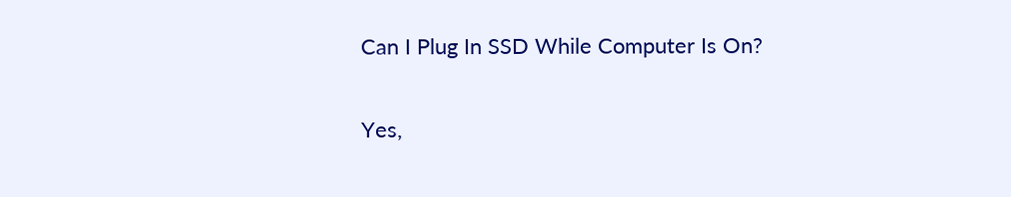Can I Plug In SSD While Computer Is On?

Yes,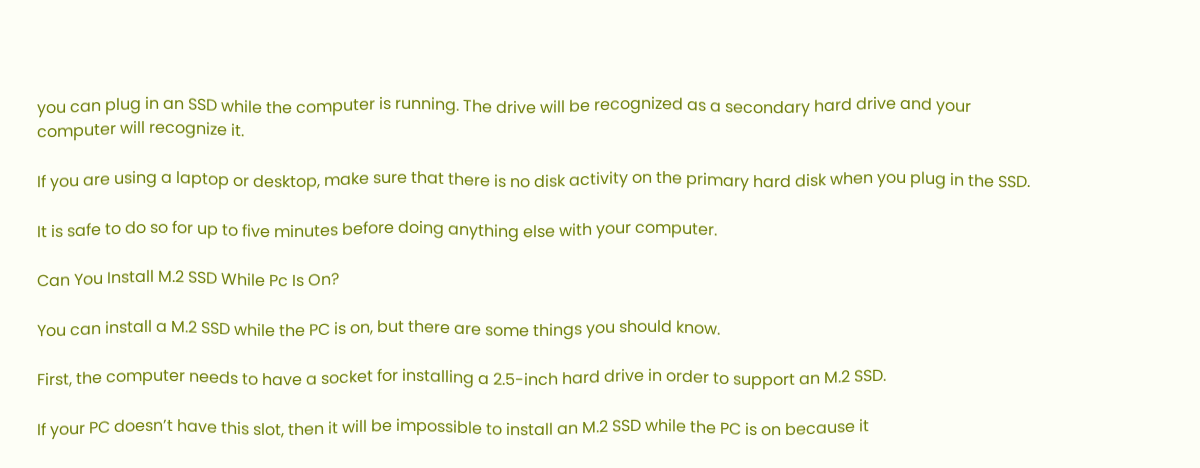you can plug in an SSD while the computer is running. The drive will be recognized as a secondary hard drive and your computer will recognize it.

If you are using a laptop or desktop, make sure that there is no disk activity on the primary hard disk when you plug in the SSD.

It is safe to do so for up to five minutes before doing anything else with your computer.

Can You Install M.2 SSD While Pc Is On?

You can install a M.2 SSD while the PC is on, but there are some things you should know.

First, the computer needs to have a socket for installing a 2.5-inch hard drive in order to support an M.2 SSD.

If your PC doesn’t have this slot, then it will be impossible to install an M.2 SSD while the PC is on because it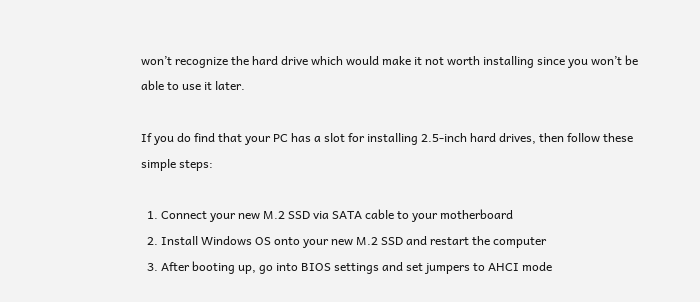won’t recognize the hard drive which would make it not worth installing since you won’t be able to use it later.

If you do find that your PC has a slot for installing 2.5-inch hard drives, then follow these simple steps:

  1. Connect your new M.2 SSD via SATA cable to your motherboard
  2. Install Windows OS onto your new M.2 SSD and restart the computer
  3. After booting up, go into BIOS settings and set jumpers to AHCI mode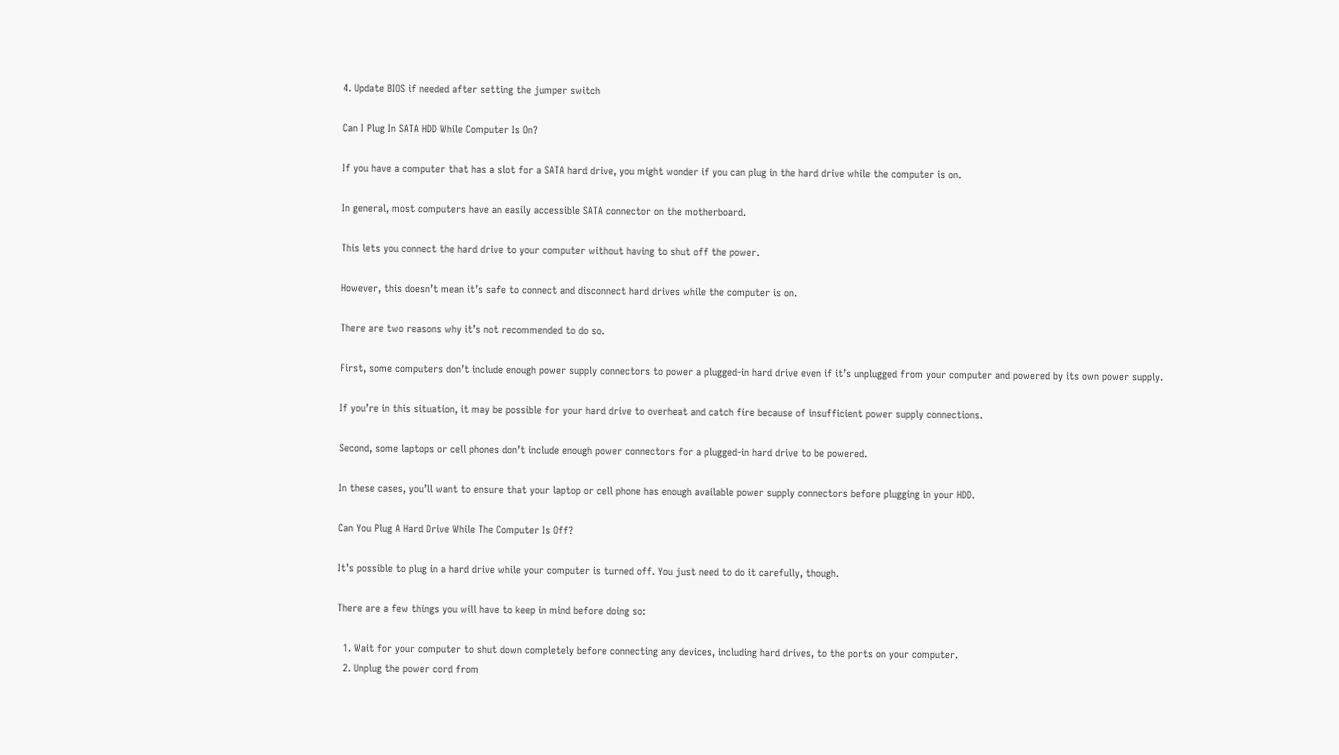4. Update BIOS if needed after setting the jumper switch

Can I Plug In SATA HDD While Computer Is On?

If you have a computer that has a slot for a SATA hard drive, you might wonder if you can plug in the hard drive while the computer is on.

In general, most computers have an easily accessible SATA connector on the motherboard.

This lets you connect the hard drive to your computer without having to shut off the power.

However, this doesn’t mean it’s safe to connect and disconnect hard drives while the computer is on.

There are two reasons why it’s not recommended to do so.

First, some computers don’t include enough power supply connectors to power a plugged-in hard drive even if it’s unplugged from your computer and powered by its own power supply.

If you’re in this situation, it may be possible for your hard drive to overheat and catch fire because of insufficient power supply connections.

Second, some laptops or cell phones don’t include enough power connectors for a plugged-in hard drive to be powered.

In these cases, you’ll want to ensure that your laptop or cell phone has enough available power supply connectors before plugging in your HDD.

Can You Plug A Hard Drive While The Computer Is Off?

It’s possible to plug in a hard drive while your computer is turned off. You just need to do it carefully, though.

There are a few things you will have to keep in mind before doing so:

  1. Wait for your computer to shut down completely before connecting any devices, including hard drives, to the ports on your computer.
  2. Unplug the power cord from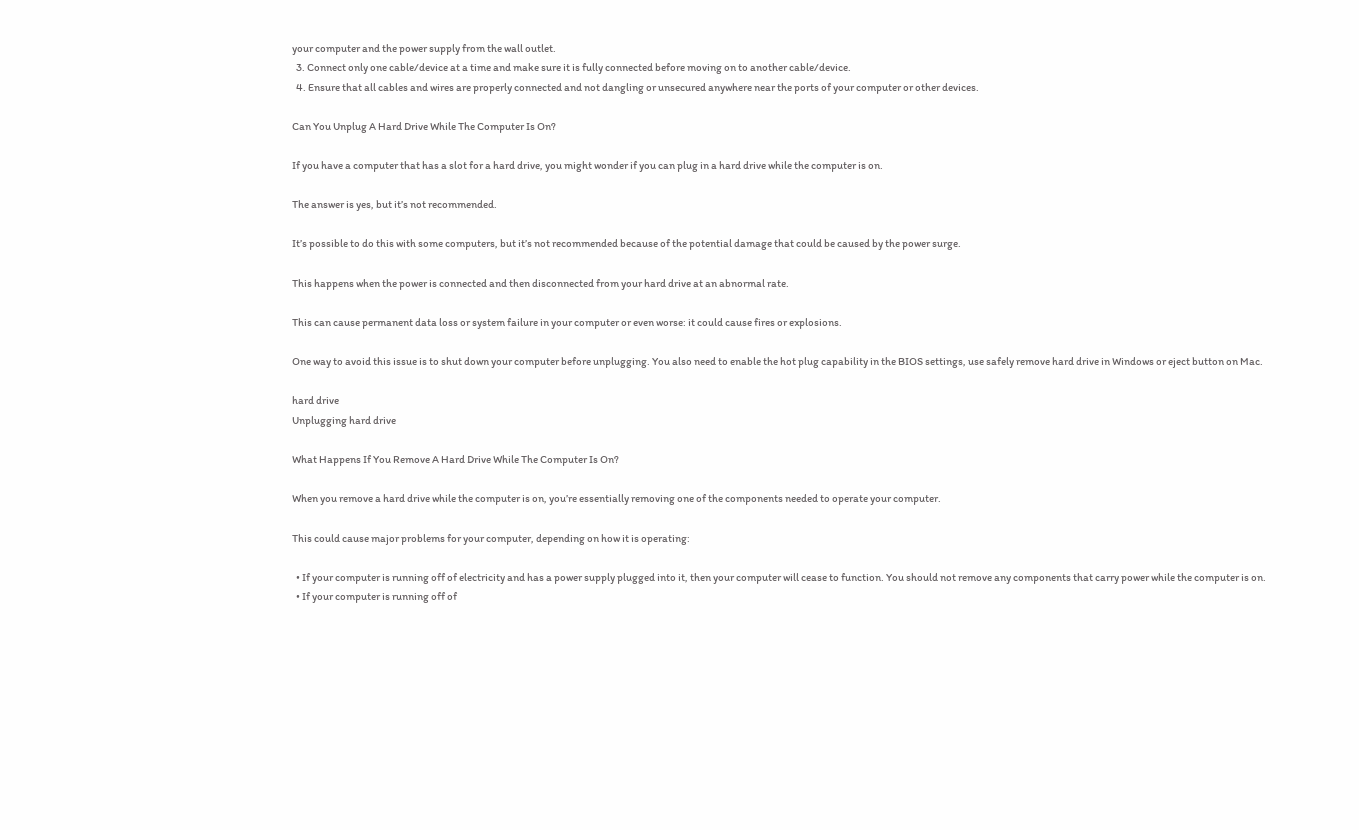your computer and the power supply from the wall outlet.
  3. Connect only one cable/device at a time and make sure it is fully connected before moving on to another cable/device.
  4. Ensure that all cables and wires are properly connected and not dangling or unsecured anywhere near the ports of your computer or other devices.

Can You Unplug A Hard Drive While The Computer Is On?

If you have a computer that has a slot for a hard drive, you might wonder if you can plug in a hard drive while the computer is on.

The answer is yes, but it’s not recommended.

It’s possible to do this with some computers, but it’s not recommended because of the potential damage that could be caused by the power surge.

This happens when the power is connected and then disconnected from your hard drive at an abnormal rate.

This can cause permanent data loss or system failure in your computer or even worse: it could cause fires or explosions.

One way to avoid this issue is to shut down your computer before unplugging. You also need to enable the hot plug capability in the BIOS settings, use safely remove hard drive in Windows or eject button on Mac.

hard drive
Unplugging hard drive

What Happens If You Remove A Hard Drive While The Computer Is On?

When you remove a hard drive while the computer is on, you’re essentially removing one of the components needed to operate your computer.

This could cause major problems for your computer, depending on how it is operating:

  • If your computer is running off of electricity and has a power supply plugged into it, then your computer will cease to function. You should not remove any components that carry power while the computer is on.
  • If your computer is running off of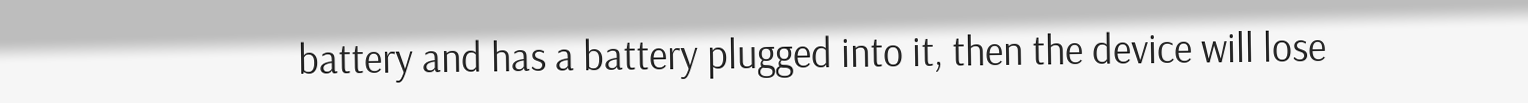battery and has a battery plugged into it, then the device will lose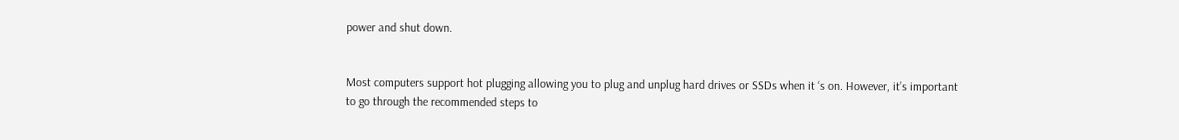power and shut down.


Most computers support hot plugging allowing you to plug and unplug hard drives or SSDs when it ‘s on. However, it’s important to go through the recommended steps to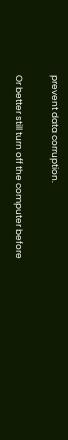prevent data corruption.

Or better still turn off the computer before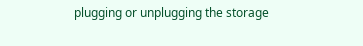plugging or unplugging the storage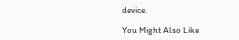device.

You Might Also Like